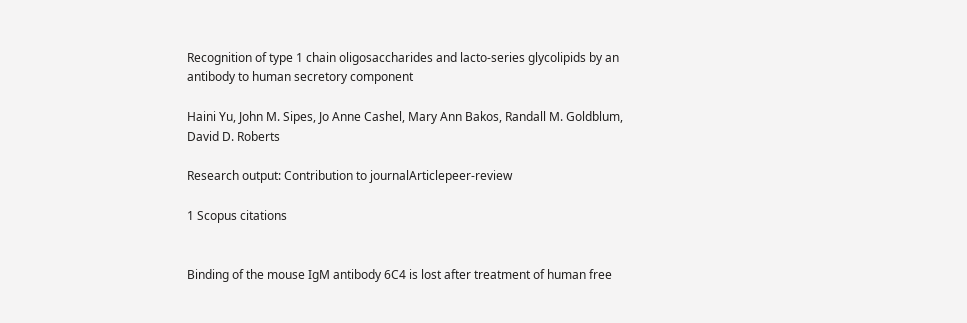Recognition of type 1 chain oligosaccharides and lacto-series glycolipids by an antibody to human secretory component

Haini Yu, John M. Sipes, Jo Anne Cashel, Mary Ann Bakos, Randall M. Goldblum, David D. Roberts

Research output: Contribution to journalArticlepeer-review

1 Scopus citations


Binding of the mouse IgM antibody 6C4 is lost after treatment of human free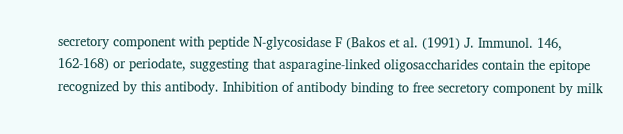secretory component with peptide N-glycosidase F (Bakos et al. (1991) J. Immunol. 146, 162-168) or periodate, suggesting that asparagine-linked oligosaccharides contain the epitope recognized by this antibody. Inhibition of antibody binding to free secretory component by milk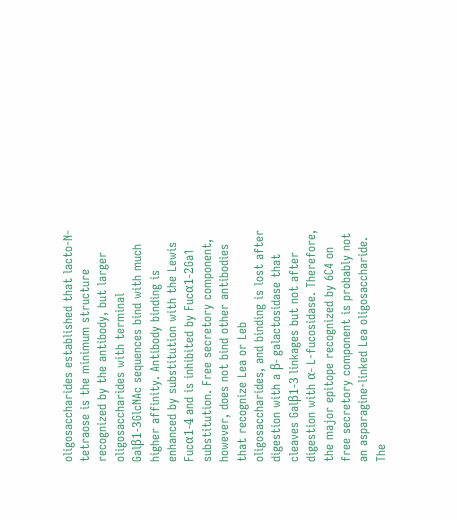oligosaccharides established that lacto-N-tetraose is the minimum structure recognized by the antibody, but larger oligosaccharides with terminal Galβ1-3GlcNAc sequences bind with much higher affinity. Antibody binding is enhanced by substitution with the Lewis Fucα1-4 and is inhibited by Fucα1-2Ga1 substitution. Free secretory component, however, does not bind other antibodies that recognize Lea or Leb oligosaccharides, and binding is lost after digestion with a β- galactosidase that cleaves Galβ1-3 linkages but not after digestion with α- L-fucosidase. Therefore, the major epitope recognized by 6C4 on free secretory component is probably not an asparagine-linked Lea oligosaccharide. The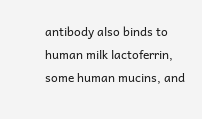antibody also binds to human milk lactoferrin, some human mucins, and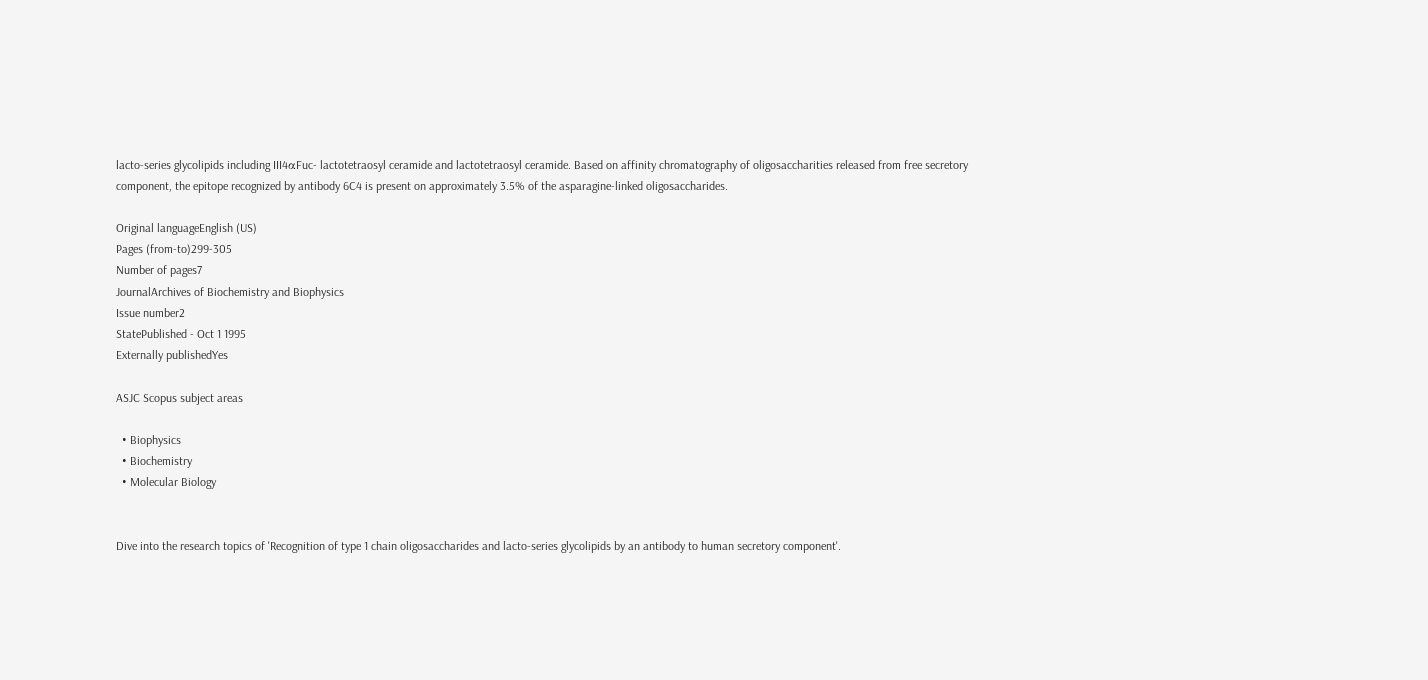lacto-series glycolipids including III4αFuc- lactotetraosyl ceramide and lactotetraosyl ceramide. Based on affinity chromatography of oligosaccharities released from free secretory component, the epitope recognized by antibody 6C4 is present on approximately 3.5% of the asparagine-linked oligosaccharides.

Original languageEnglish (US)
Pages (from-to)299-305
Number of pages7
JournalArchives of Biochemistry and Biophysics
Issue number2
StatePublished - Oct 1 1995
Externally publishedYes

ASJC Scopus subject areas

  • Biophysics
  • Biochemistry
  • Molecular Biology


Dive into the research topics of 'Recognition of type 1 chain oligosaccharides and lacto-series glycolipids by an antibody to human secretory component'.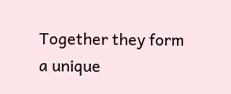Together they form a unique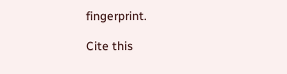fingerprint.

Cite this